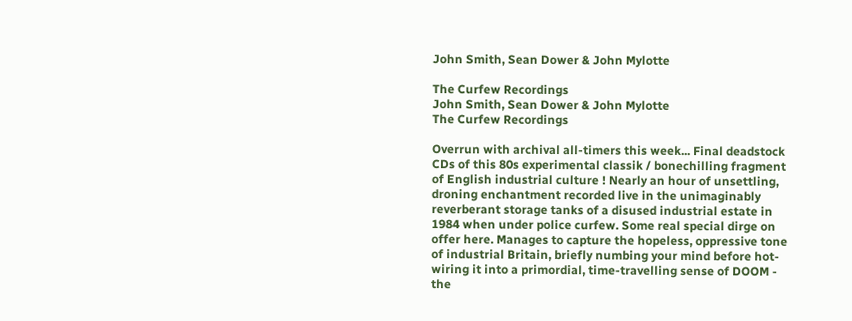John Smith, Sean Dower & John Mylotte

The Curfew Recordings
John Smith, Sean Dower & John Mylotte
The Curfew Recordings

Overrun with archival all-timers this week... Final deadstock CDs of this 80s experimental classik / bonechilling fragment of English industrial culture ! Nearly an hour of unsettling, droning enchantment recorded live in the unimaginably reverberant storage tanks of a disused industrial estate in 1984 when under police curfew. Some real special dirge on offer here. Manages to capture the hopeless, oppressive tone of industrial Britain, briefly numbing your mind before hot-wiring it into a primordial, time-travelling sense of DOOM - the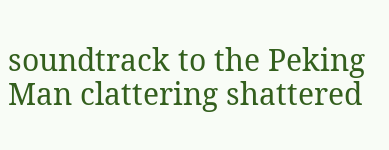soundtrack to the Peking Man clattering shattered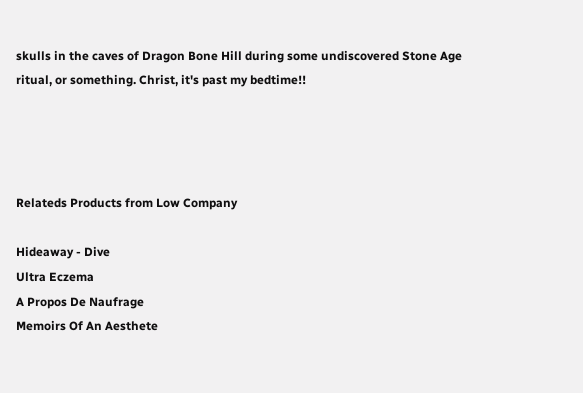skulls in the caves of Dragon Bone Hill during some undiscovered Stone Age ritual, or something. Christ, it's past my bedtime!!




Relateds Products from Low Company

Hideaway - Dive
Ultra Eczema
A Propos De Naufrage
Memoirs Of An Aesthete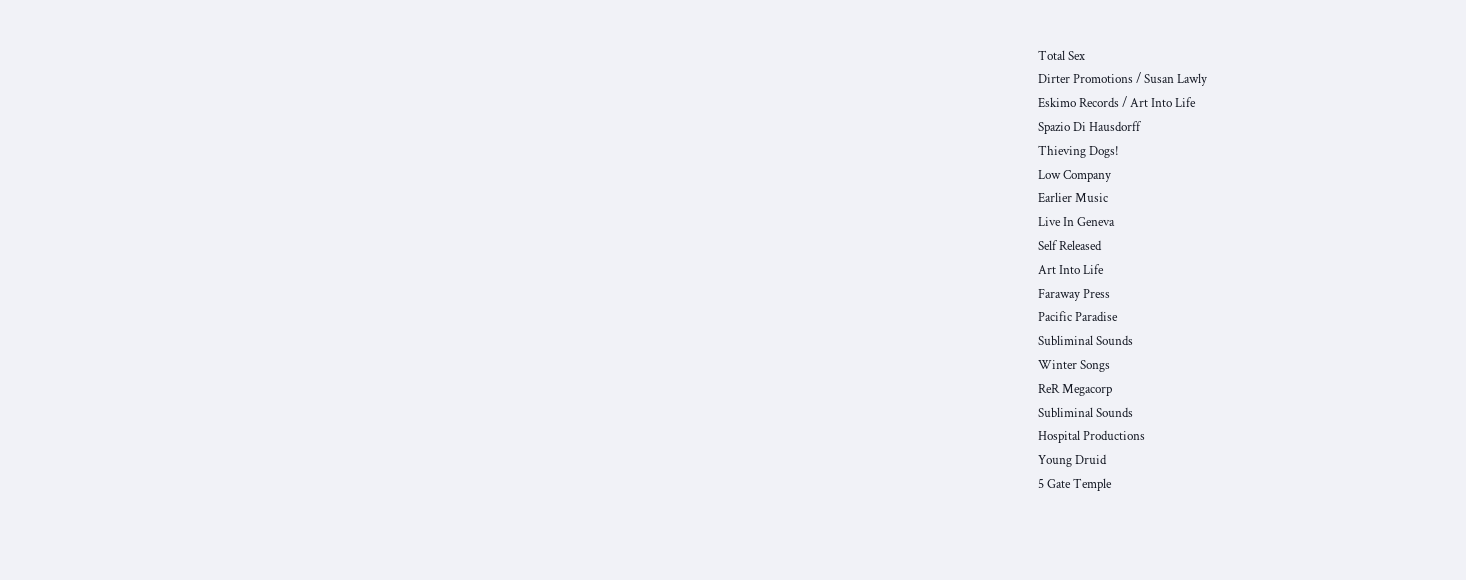Total Sex
Dirter Promotions / Susan Lawly
Eskimo Records / Art Into Life
Spazio Di Hausdorff
Thieving Dogs!
Low Company
Earlier Music
Live In Geneva
Self Released
Art Into Life
Faraway Press
Pacific Paradise
Subliminal Sounds
Winter Songs
ReR Megacorp
Subliminal Sounds
Hospital Productions
Young Druid
5 Gate Temple